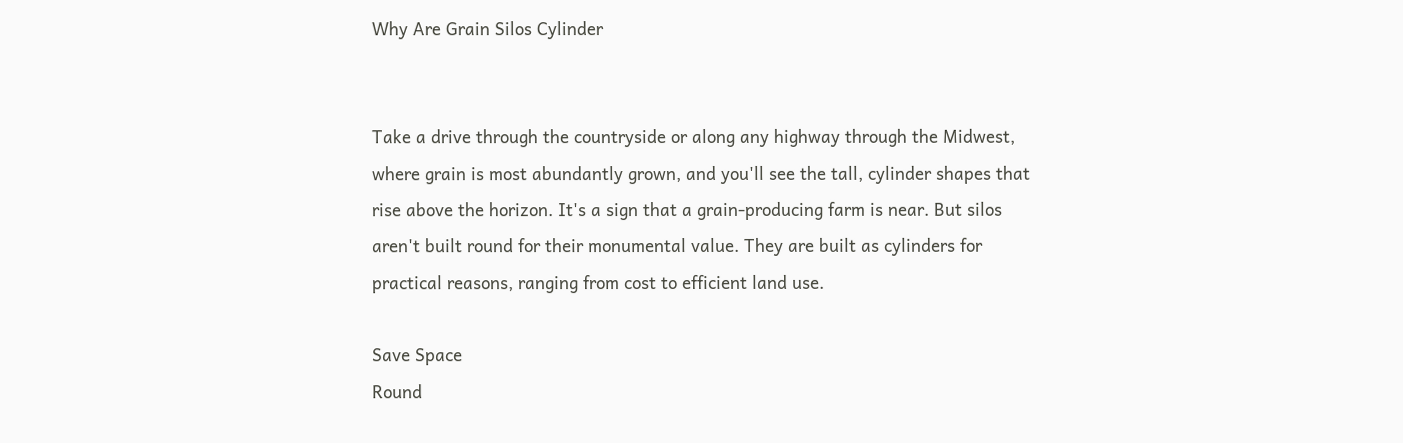Why Are Grain Silos Cylinder


Take a drive through the countryside or along any highway through the Midwest, where grain is most abundantly grown, and you'll see the tall, cylinder shapes that rise above the horizon. It's a sign that a grain-producing farm is near. But silos aren't built round for their monumental value. They are built as cylinders for practical reasons, ranging from cost to efficient land use.

Save Space
Round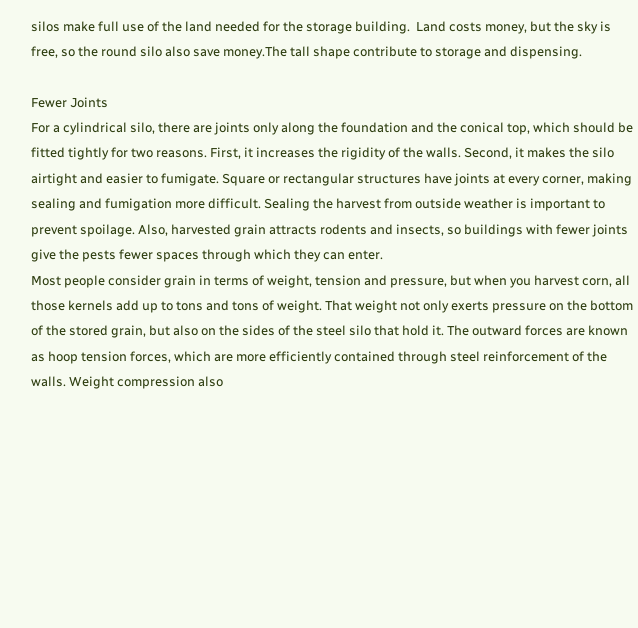silos make full use of the land needed for the storage building.  Land costs money, but the sky is free, so the round silo also save money.The tall shape contribute to storage and dispensing.

Fewer Joints
For a cylindrical silo, there are joints only along the foundation and the conical top, which should be fitted tightly for two reasons. First, it increases the rigidity of the walls. Second, it makes the silo airtight and easier to fumigate. Square or rectangular structures have joints at every corner, making sealing and fumigation more difficult. Sealing the harvest from outside weather is important to prevent spoilage. Also, harvested grain attracts rodents and insects, so buildings with fewer joints give the pests fewer spaces through which they can enter.
Most people consider grain in terms of weight, tension and pressure, but when you harvest corn, all those kernels add up to tons and tons of weight. That weight not only exerts pressure on the bottom of the stored grain, but also on the sides of the steel silo that hold it. The outward forces are known as hoop tension forces, which are more efficiently contained through steel reinforcement of the walls. Weight compression also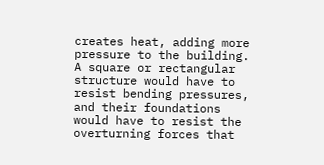creates heat, adding more pressure to the building. A square or rectangular structure would have to resist bending pressures, and their foundations would have to resist the overturning forces that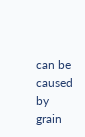can be caused by grain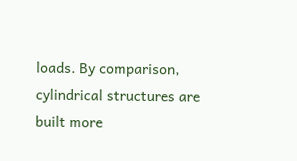loads. By comparison, cylindrical structures are built more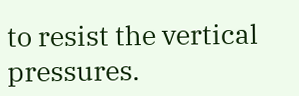to resist the vertical pressures.